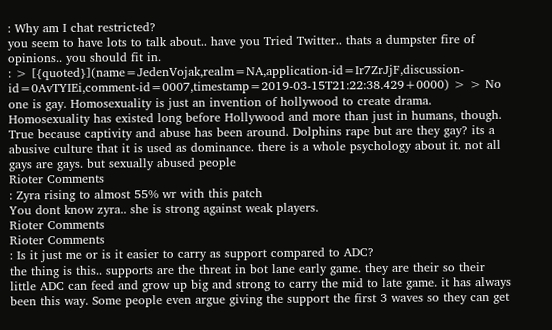: Why am I chat restricted?
you seem to have lots to talk about.. have you Tried Twitter.. thats a dumpster fire of opinions.. you should fit in.
: > [{quoted}](name=JedenVojak,realm=NA,application-id=Ir7ZrJjF,discussion-id=0AvTYIEi,comment-id=0007,timestamp=2019-03-15T21:22:38.429+0000) > > No one is gay. Homosexuality is just an invention of hollywood to create drama. Homosexuality has existed long before Hollywood and more than just in humans, though.
True because captivity and abuse has been around. Dolphins rape but are they gay? its a abusive culture that it is used as dominance. there is a whole psychology about it. not all gays are gays. but sexually abused people
Rioter Comments
: Zyra rising to almost 55% wr with this patch
You dont know zyra.. she is strong against weak players.
Rioter Comments
Rioter Comments
: Is it just me or is it easier to carry as support compared to ADC?
the thing is this.. supports are the threat in bot lane early game. they are their so their little ADC can feed and grow up big and strong to carry the mid to late game. it has always been this way. Some people even argue giving the support the first 3 waves so they can get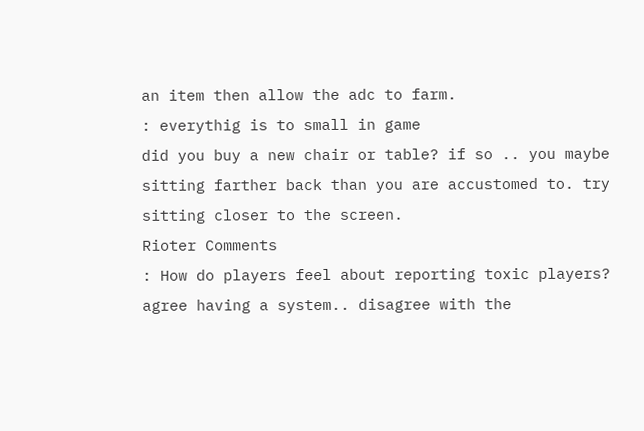an item then allow the adc to farm.
: everythig is to small in game
did you buy a new chair or table? if so .. you maybe sitting farther back than you are accustomed to. try sitting closer to the screen.
Rioter Comments
: How do players feel about reporting toxic players?
agree having a system.. disagree with the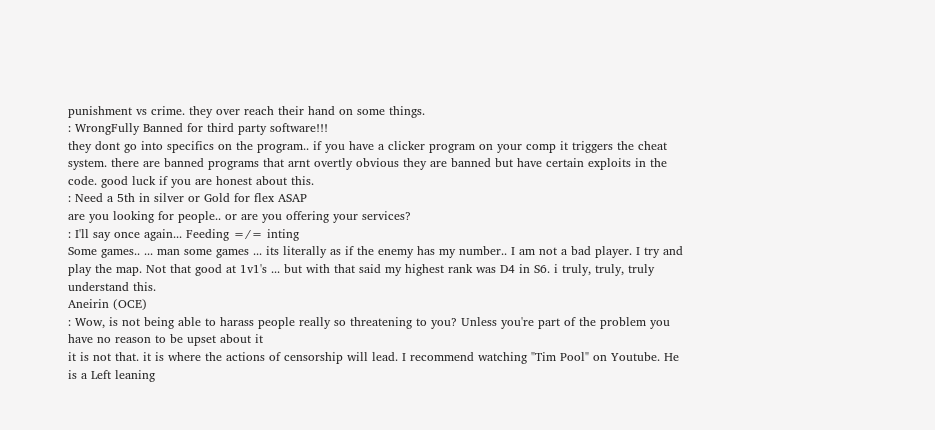punishment vs crime. they over reach their hand on some things.
: WrongFully Banned for third party software!!!
they dont go into specifics on the program.. if you have a clicker program on your comp it triggers the cheat system. there are banned programs that arnt overtly obvious they are banned but have certain exploits in the code. good luck if you are honest about this.
: Need a 5th in silver or Gold for flex ASAP
are you looking for people.. or are you offering your services?
: I'll say once again... Feeding =/= inting
Some games.. ... man some games ... its literally as if the enemy has my number.. I am not a bad player. I try and play the map. Not that good at 1v1's ... but with that said my highest rank was D4 in S6. i truly, truly, truly understand this.
Aneirin (OCE)
: Wow, is not being able to harass people really so threatening to you? Unless you're part of the problem you have no reason to be upset about it
it is not that. it is where the actions of censorship will lead. I recommend watching "Tim Pool" on Youtube. He is a Left leaning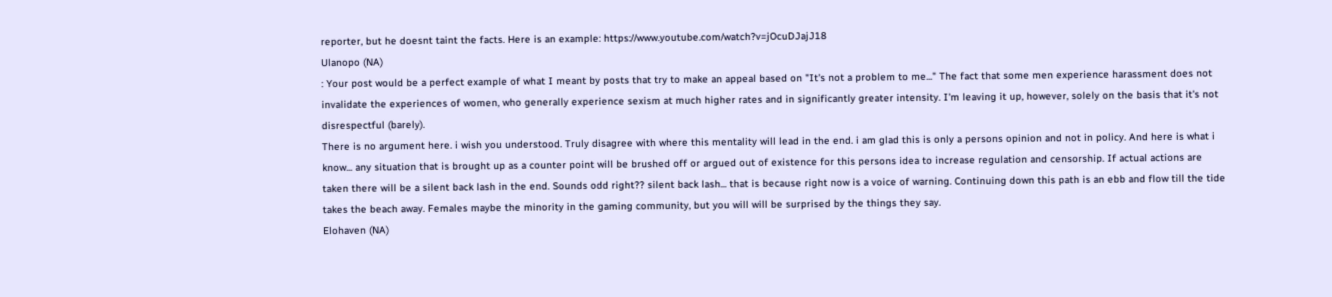reporter, but he doesnt taint the facts. Here is an example: https://www.youtube.com/watch?v=jOcuDJajJ18
Ulanopo (NA)
: Your post would be a perfect example of what I meant by posts that try to make an appeal based on "It's not a problem to me..." The fact that some men experience harassment does not invalidate the experiences of women, who generally experience sexism at much higher rates and in significantly greater intensity. I'm leaving it up, however, solely on the basis that it's not disrespectful (barely).
There is no argument here. i wish you understood. Truly disagree with where this mentality will lead in the end. i am glad this is only a persons opinion and not in policy. And here is what i know... any situation that is brought up as a counter point will be brushed off or argued out of existence for this persons idea to increase regulation and censorship. If actual actions are taken there will be a silent back lash in the end. Sounds odd right?? silent back lash... that is because right now is a voice of warning. Continuing down this path is an ebb and flow till the tide takes the beach away. Females maybe the minority in the gaming community, but you will will be surprised by the things they say.
Elohaven (NA)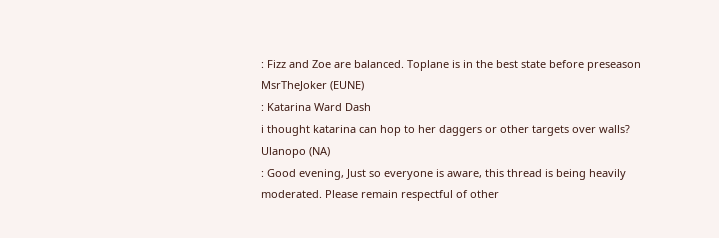: Fizz and Zoe are balanced. Toplane is in the best state before preseason
MsrTheJoker (EUNE)
: Katarina Ward Dash
i thought katarina can hop to her daggers or other targets over walls?
Ulanopo (NA)
: Good evening, Just so everyone is aware, this thread is being heavily moderated. Please remain respectful of other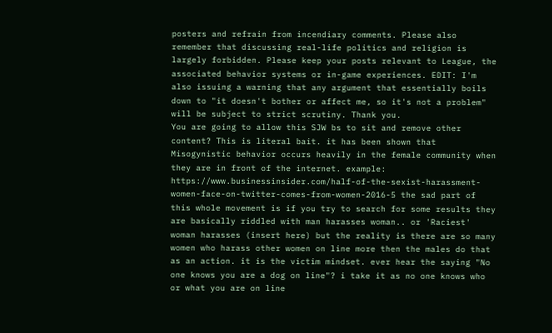posters and refrain from incendiary comments. Please also remember that discussing real-life politics and religion is largely forbidden. Please keep your posts relevant to League, the associated behavior systems or in-game experiences. EDIT: I'm also issuing a warning that any argument that essentially boils down to "it doesn't bother or affect me, so it's not a problem" will be subject to strict scrutiny. Thank you.
You are going to allow this SJW bs to sit and remove other content? This is literal bait. it has been shown that Misogynistic behavior occurs heavily in the female community when they are in front of the internet. example: https://www.businessinsider.com/half-of-the-sexist-harassment-women-face-on-twitter-comes-from-women-2016-5 the sad part of this whole movement is if you try to search for some results they are basically riddled with man harasses woman.. or 'Raciest' woman harasses (insert here) but the reality is there are so many women who harass other women on line more then the males do that as an action. it is the victim mindset. ever hear the saying "No one knows you are a dog on line"? i take it as no one knows who or what you are on line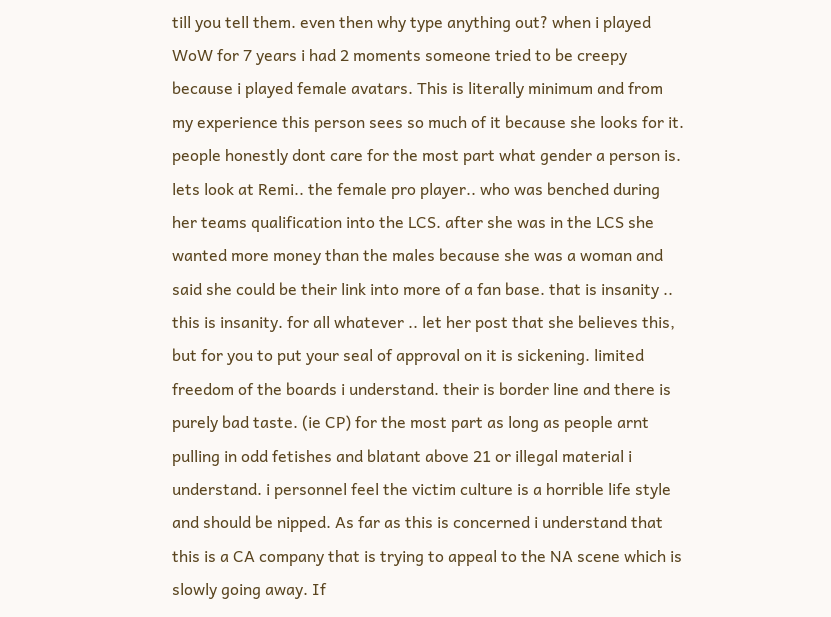till you tell them. even then why type anything out? when i played WoW for 7 years i had 2 moments someone tried to be creepy because i played female avatars. This is literally minimum and from my experience this person sees so much of it because she looks for it. people honestly dont care for the most part what gender a person is. lets look at Remi.. the female pro player.. who was benched during her teams qualification into the LCS. after she was in the LCS she wanted more money than the males because she was a woman and said she could be their link into more of a fan base. that is insanity .. this is insanity. for all whatever .. let her post that she believes this, but for you to put your seal of approval on it is sickening. limited freedom of the boards i understand. their is border line and there is purely bad taste. (ie CP) for the most part as long as people arnt pulling in odd fetishes and blatant above 21 or illegal material i understand. i personnel feel the victim culture is a horrible life style and should be nipped. As far as this is concerned i understand that this is a CA company that is trying to appeal to the NA scene which is slowly going away. If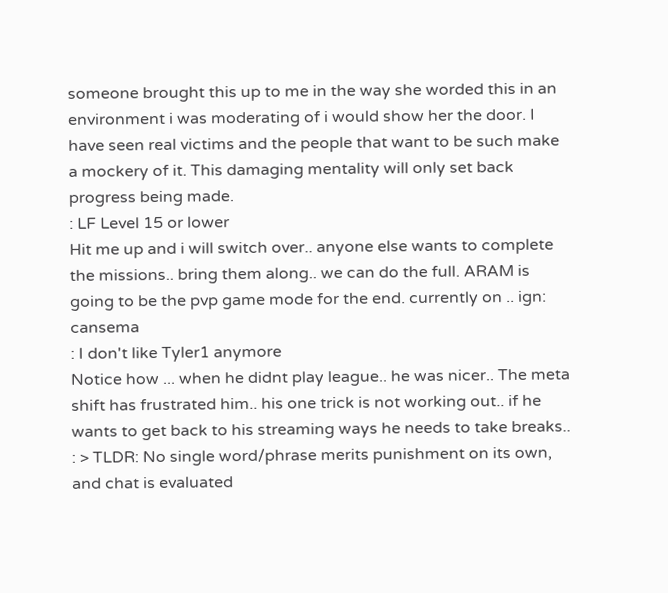someone brought this up to me in the way she worded this in an environment i was moderating of i would show her the door. I have seen real victims and the people that want to be such make a mockery of it. This damaging mentality will only set back progress being made.
: LF Level 15 or lower
Hit me up and i will switch over.. anyone else wants to complete the missions.. bring them along.. we can do the full. ARAM is going to be the pvp game mode for the end. currently on .. ign: cansema
: I don't like Tyler1 anymore
Notice how ... when he didnt play league.. he was nicer.. The meta shift has frustrated him.. his one trick is not working out.. if he wants to get back to his streaming ways he needs to take breaks..
: > TLDR: No single word/phrase merits punishment on its own, and chat is evaluated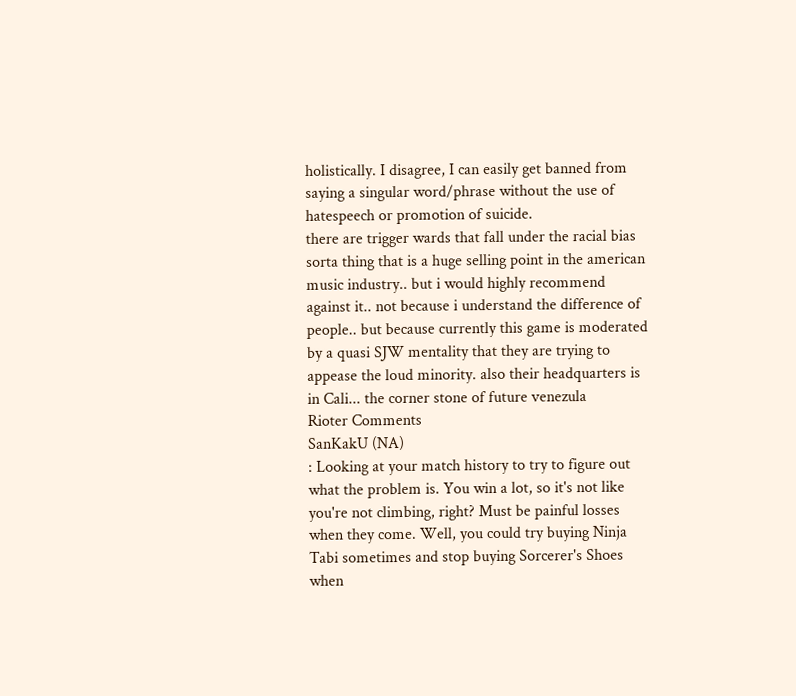holistically. I disagree, I can easily get banned from saying a singular word/phrase without the use of hatespeech or promotion of suicide.
there are trigger wards that fall under the racial bias sorta thing that is a huge selling point in the american music industry.. but i would highly recommend against it.. not because i understand the difference of people.. but because currently this game is moderated by a quasi SJW mentality that they are trying to appease the loud minority. also their headquarters is in Cali... the corner stone of future venezula
Rioter Comments
SanKakU (NA)
: Looking at your match history to try to figure out what the problem is. You win a lot, so it's not like you're not climbing, right? Must be painful losses when they come. Well, you could try buying Ninja Tabi sometimes and stop buying Sorcerer's Shoes when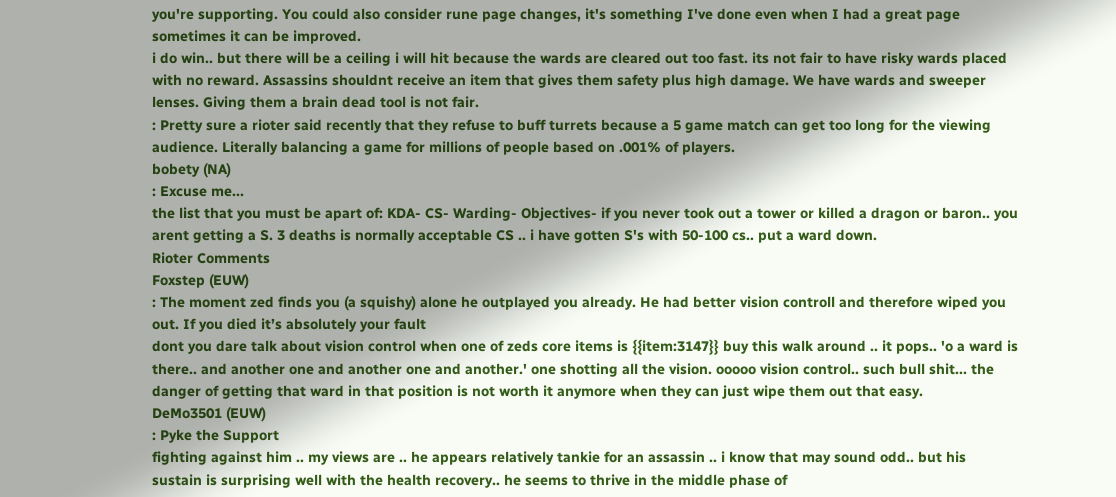you're supporting. You could also consider rune page changes, it's something I've done even when I had a great page sometimes it can be improved.
i do win.. but there will be a ceiling i will hit because the wards are cleared out too fast. its not fair to have risky wards placed with no reward. Assassins shouldnt receive an item that gives them safety plus high damage. We have wards and sweeper lenses. Giving them a brain dead tool is not fair.
: Pretty sure a rioter said recently that they refuse to buff turrets because a 5 game match can get too long for the viewing audience. Literally balancing a game for millions of people based on .001% of players.
bobety (NA)
: Excuse me...
the list that you must be apart of: KDA- CS- Warding- Objectives- if you never took out a tower or killed a dragon or baron.. you arent getting a S. 3 deaths is normally acceptable CS .. i have gotten S's with 50-100 cs.. put a ward down.
Rioter Comments
Foxstep (EUW)
: The moment zed finds you (a squishy) alone he outplayed you already. He had better vision controll and therefore wiped you out. If you died it’s absolutely your fault
dont you dare talk about vision control when one of zeds core items is {{item:3147}} buy this walk around .. it pops.. 'o a ward is there.. and another one and another one and another.' one shotting all the vision. ooooo vision control.. such bull shit... the danger of getting that ward in that position is not worth it anymore when they can just wipe them out that easy.
DeMo3501 (EUW)
: Pyke the Support
fighting against him .. my views are .. he appears relatively tankie for an assassin .. i know that may sound odd.. but his sustain is surprising well with the health recovery.. he seems to thrive in the middle phase of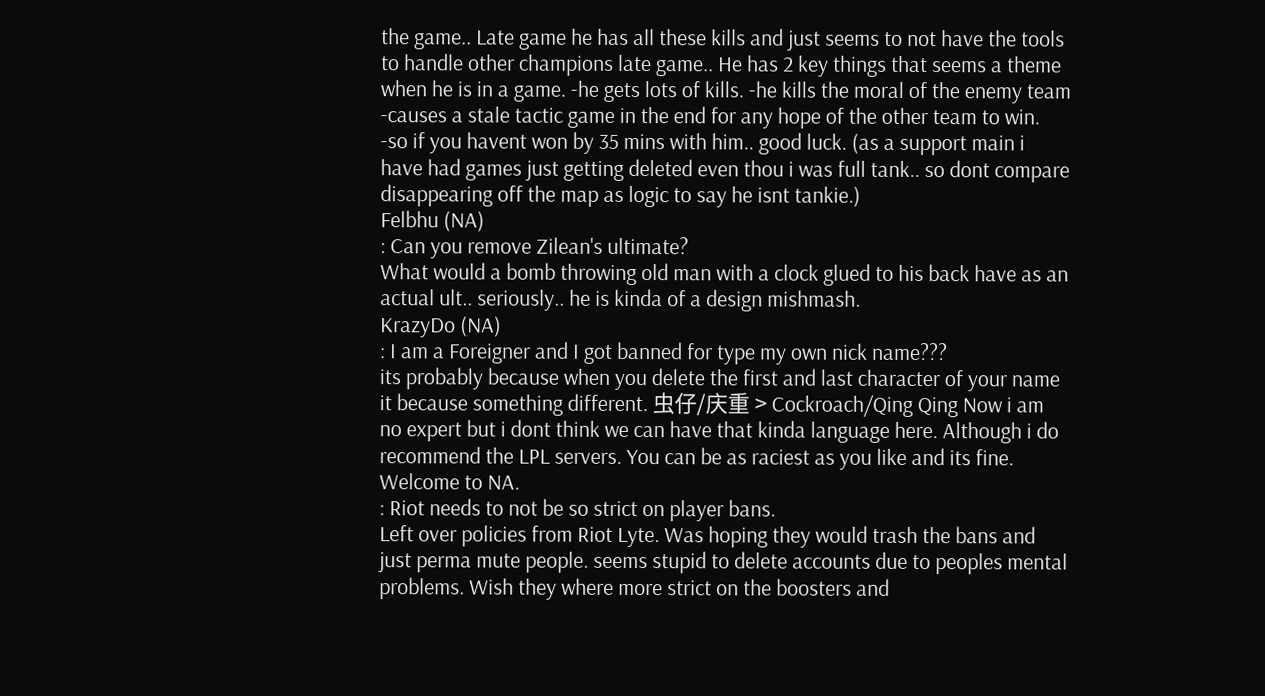the game.. Late game he has all these kills and just seems to not have the tools to handle other champions late game.. He has 2 key things that seems a theme when he is in a game. -he gets lots of kills. -he kills the moral of the enemy team -causes a stale tactic game in the end for any hope of the other team to win. -so if you havent won by 35 mins with him.. good luck. (as a support main i have had games just getting deleted even thou i was full tank.. so dont compare disappearing off the map as logic to say he isnt tankie.)
Felbhu (NA)
: Can you remove Zilean's ultimate?
What would a bomb throwing old man with a clock glued to his back have as an actual ult.. seriously.. he is kinda of a design mishmash.
KrazyDo (NA)
: I am a Foreigner and I got banned for type my own nick name???
its probably because when you delete the first and last character of your name it because something different. 虫仔/庆重 > Cockroach/Qing Qing Now i am no expert but i dont think we can have that kinda language here. Although i do recommend the LPL servers. You can be as raciest as you like and its fine. Welcome to NA.
: Riot needs to not be so strict on player bans.
Left over policies from Riot Lyte. Was hoping they would trash the bans and just perma mute people. seems stupid to delete accounts due to peoples mental problems. Wish they where more strict on the boosters and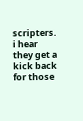scripters. i hear they get a kick back for those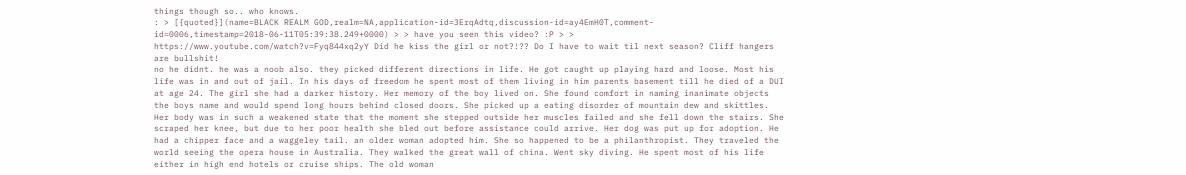things though so.. who knows.
: > [{quoted}](name=BLACK REALM GOD,realm=NA,application-id=3ErqAdtq,discussion-id=ay4EmH0T,comment-id=0006,timestamp=2018-06-11T05:39:38.249+0000) > > have you seen this video? :P > > https://www.youtube.com/watch?v=Fyq844xq2yY Did he kiss the girl or not?!?? Do I have to wait til next season? Cliff hangers are bullshit!
no he didnt. he was a noob also. they picked different directions in life. He got caught up playing hard and loose. Most his life was in and out of jail. In his days of freedom he spent most of them living in him parents basement till he died of a DUI at age 24. The girl she had a darker history. Her memory of the boy lived on. She found comfort in naming inanimate objects the boys name and would spend long hours behind closed doors. She picked up a eating disorder of mountain dew and skittles. Her body was in such a weakened state that the moment she stepped outside her muscles failed and she fell down the stairs. She scraped her knee, but due to her poor health she bled out before assistance could arrive. Her dog was put up for adoption. He had a chipper face and a waggeley tail. an older woman adopted him. She so happened to be a philanthropist. They traveled the world seeing the opera house in Australia. They walked the great wall of china. Went sky diving. He spent most of his life either in high end hotels or cruise ships. The old woman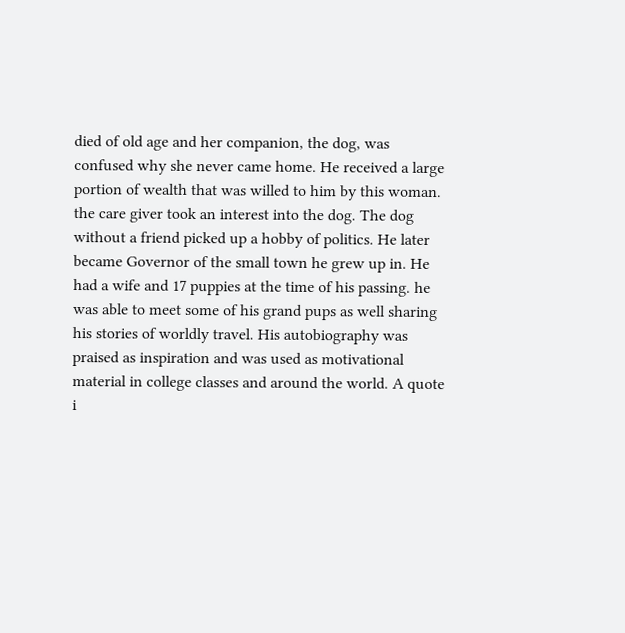died of old age and her companion, the dog, was confused why she never came home. He received a large portion of wealth that was willed to him by this woman. the care giver took an interest into the dog. The dog without a friend picked up a hobby of politics. He later became Governor of the small town he grew up in. He had a wife and 17 puppies at the time of his passing. he was able to meet some of his grand pups as well sharing his stories of worldly travel. His autobiography was praised as inspiration and was used as motivational material in college classes and around the world. A quote i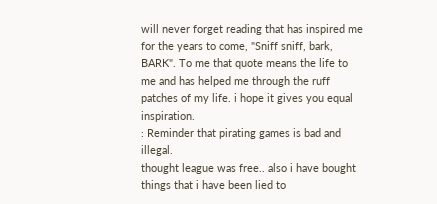will never forget reading that has inspired me for the years to come, "Sniff sniff, bark, BARK". To me that quote means the life to me and has helped me through the ruff patches of my life. i hope it gives you equal inspiration.
: Reminder that pirating games is bad and illegal.
thought league was free.. also i have bought things that i have been lied to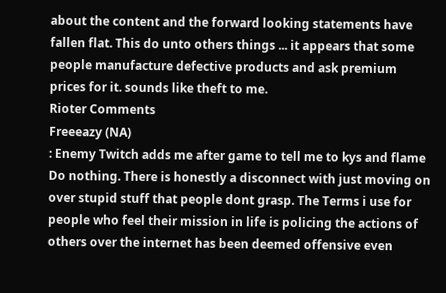about the content and the forward looking statements have fallen flat. This do unto others things ... it appears that some people manufacture defective products and ask premium prices for it. sounds like theft to me.
Rioter Comments
Freeeazy (NA)
: Enemy Twitch adds me after game to tell me to kys and flame
Do nothing. There is honestly a disconnect with just moving on over stupid stuff that people dont grasp. The Terms i use for people who feel their mission in life is policing the actions of others over the internet has been deemed offensive even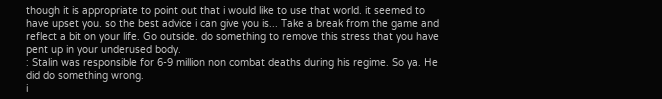though it is appropriate to point out that i would like to use that world. it seemed to have upset you. so the best advice i can give you is... Take a break from the game and reflect a bit on your life. Go outside. do something to remove this stress that you have pent up in your underused body.
: Stalin was responsible for 6-9 million non combat deaths during his regime. So ya. He did do something wrong.
i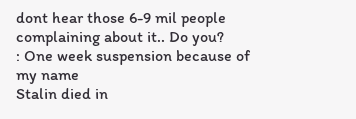dont hear those 6-9 mil people complaining about it.. Do you?
: One week suspension because of my name
Stalin died in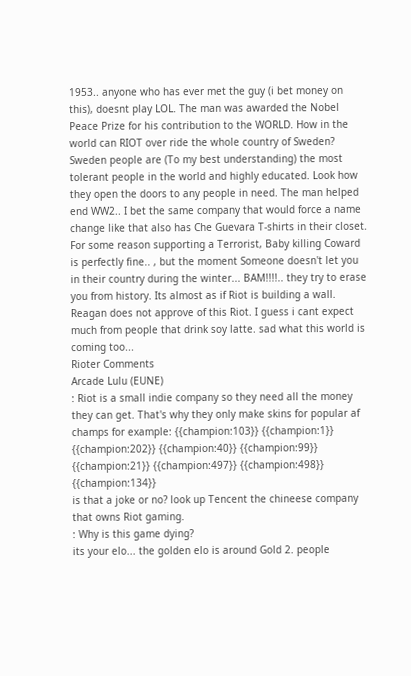1953.. anyone who has ever met the guy (i bet money on this), doesnt play LOL. The man was awarded the Nobel Peace Prize for his contribution to the WORLD. How in the world can RIOT over ride the whole country of Sweden? Sweden people are (To my best understanding) the most tolerant people in the world and highly educated. Look how they open the doors to any people in need. The man helped end WW2.. I bet the same company that would force a name change like that also has Che Guevara T-shirts in their closet. For some reason supporting a Terrorist, Baby killing Coward is perfectly fine.. , but the moment Someone doesn't let you in their country during the winter... BAM!!!!.. they try to erase you from history. Its almost as if Riot is building a wall. Reagan does not approve of this Riot. I guess i cant expect much from people that drink soy latte. sad what this world is coming too...
Rioter Comments
Arcade Lulu (EUNE)
: Riot is a small indie company so they need all the money they can get. That's why they only make skins for popular af champs for example: {{champion:103}} {{champion:1}} {{champion:202}} {{champion:40}} {{champion:99}} {{champion:21}} {{champion:497}} {{champion:498}} {{champion:134}}
is that a joke or no? look up Tencent the chineese company that owns Riot gaming.
: Why is this game dying?
its your elo... the golden elo is around Gold 2. people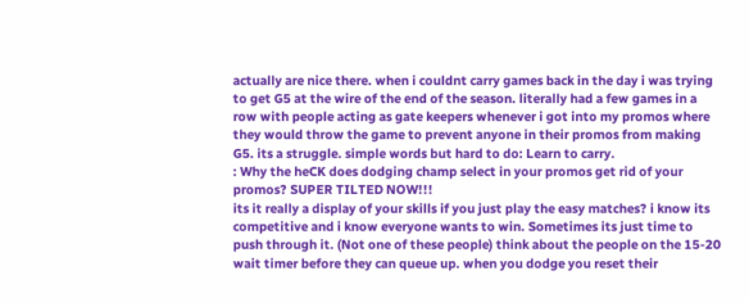actually are nice there. when i couldnt carry games back in the day i was trying to get G5 at the wire of the end of the season. literally had a few games in a row with people acting as gate keepers whenever i got into my promos where they would throw the game to prevent anyone in their promos from making G5. its a struggle. simple words but hard to do: Learn to carry.
: Why the heCK does dodging champ select in your promos get rid of your promos? SUPER TILTED NOW!!!
its it really a display of your skills if you just play the easy matches? i know its competitive and i know everyone wants to win. Sometimes its just time to push through it. (Not one of these people) think about the people on the 15-20 wait timer before they can queue up. when you dodge you reset their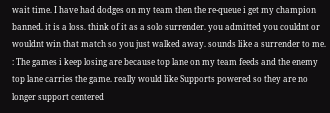wait time. I have had dodges on my team then the re-queue i get my champion banned. it is a loss. think of it as a solo surrender. you admitted you couldnt or wouldnt win that match so you just walked away. sounds like a surrender to me.
: The games i keep losing are because top lane on my team feeds and the enemy top lane carries the game. really would like Supports powered so they are no longer support centered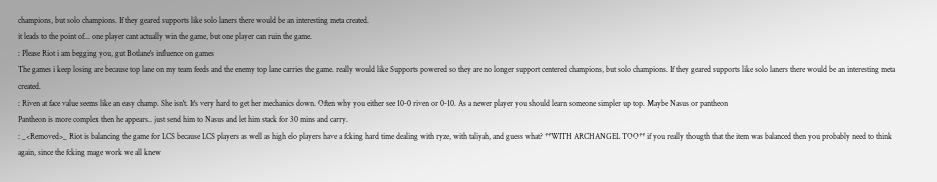champions, but solo champions. If they geared supports like solo laners there would be an interesting meta created.
it leads to the point of... one player cant actually win the game, but one player can ruin the game.
: Please Riot i am begging you, gut Botlane's influence on games
The games i keep losing are because top lane on my team feeds and the enemy top lane carries the game. really would like Supports powered so they are no longer support centered champions, but solo champions. If they geared supports like solo laners there would be an interesting meta created.
: Riven at face value seems like an easy champ. She isn't. It's very hard to get her mechanics down. Often why you either see 10-0 riven or 0-10. As a newer player you should learn someone simpler up top. Maybe Nasus or pantheon
Pantheon is more complex then he appears.. just send him to Nasus and let him stack for 30 mins and carry.
: _<Removed>_ Riot is balancing the game for LCS because LCS players as well as high elo players have a fcking hard time dealing with ryze, with taliyah, and guess what? **WITH ARCHANGEL TOO** if you really thougth that the item was balanced then you probably need to think again, since the fcking mage work we all knew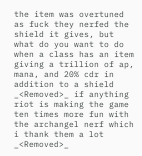the item was overtuned as fuck they nerfed the shield it gives, but what do you want to do when a class has an item giving a trillion of ap, mana, and 20% cdr in addition to a shield _<Removed>_ if anything riot is making the game ten times more fun with the archangel nerf which i thank them a lot _<Removed>_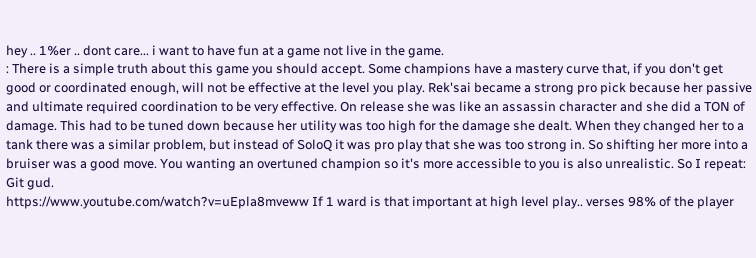hey .. 1%er .. dont care... i want to have fun at a game not live in the game.
: There is a simple truth about this game you should accept. Some champions have a mastery curve that, if you don't get good or coordinated enough, will not be effective at the level you play. Rek'sai became a strong pro pick because her passive and ultimate required coordination to be very effective. On release she was like an assassin character and she did a TON of damage. This had to be tuned down because her utility was too high for the damage she dealt. When they changed her to a tank there was a similar problem, but instead of SoloQ it was pro play that she was too strong in. So shifting her more into a bruiser was a good move. You wanting an overtuned champion so it's more accessible to you is also unrealistic. So I repeat: Git gud.
https://www.youtube.com/watch?v=uEpla8mveww If 1 ward is that important at high level play.. verses 98% of the player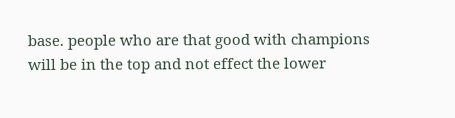base. people who are that good with champions will be in the top and not effect the lower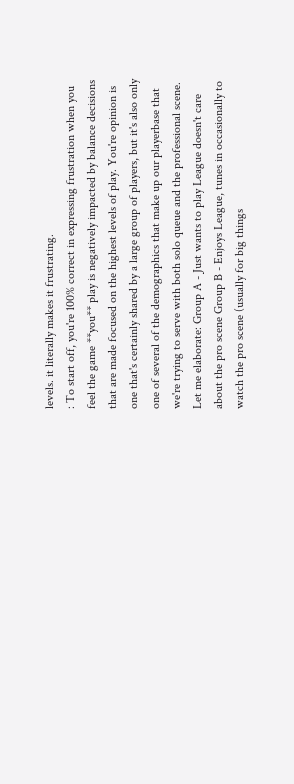levels. it literally makes it frustrating.
: To start off, you're 100% correct in expressing frustration when you feel the game **you** play is negatively impacted by balance decisions that are made focused on the highest levels of play. You're opinion is one that's certainly shared by a large group of players, but it's also only one of several of the demographics that make up our playerbase that we're trying to serve with both solo queue and the professional scene. Let me elaborate: Group A - Just wants to play League doesn't care about the pro scene Group B - Enjoys League, tunes in occasionally to watch the pro scene (usually for big things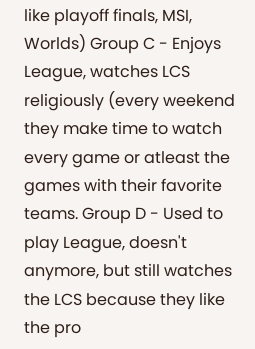like playoff finals, MSI, Worlds) Group C - Enjoys League, watches LCS religiously (every weekend they make time to watch every game or atleast the games with their favorite teams. Group D - Used to play League, doesn't anymore, but still watches the LCS because they like the pro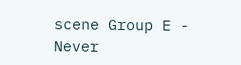scene Group E - Never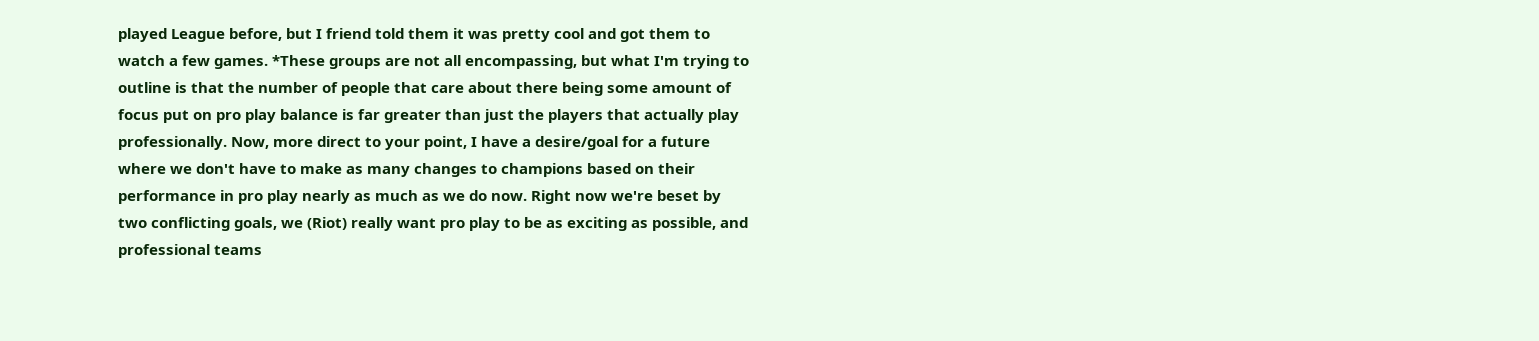played League before, but I friend told them it was pretty cool and got them to watch a few games. *These groups are not all encompassing, but what I'm trying to outline is that the number of people that care about there being some amount of focus put on pro play balance is far greater than just the players that actually play professionally. Now, more direct to your point, I have a desire/goal for a future where we don't have to make as many changes to champions based on their performance in pro play nearly as much as we do now. Right now we're beset by two conflicting goals, we (Riot) really want pro play to be as exciting as possible, and professional teams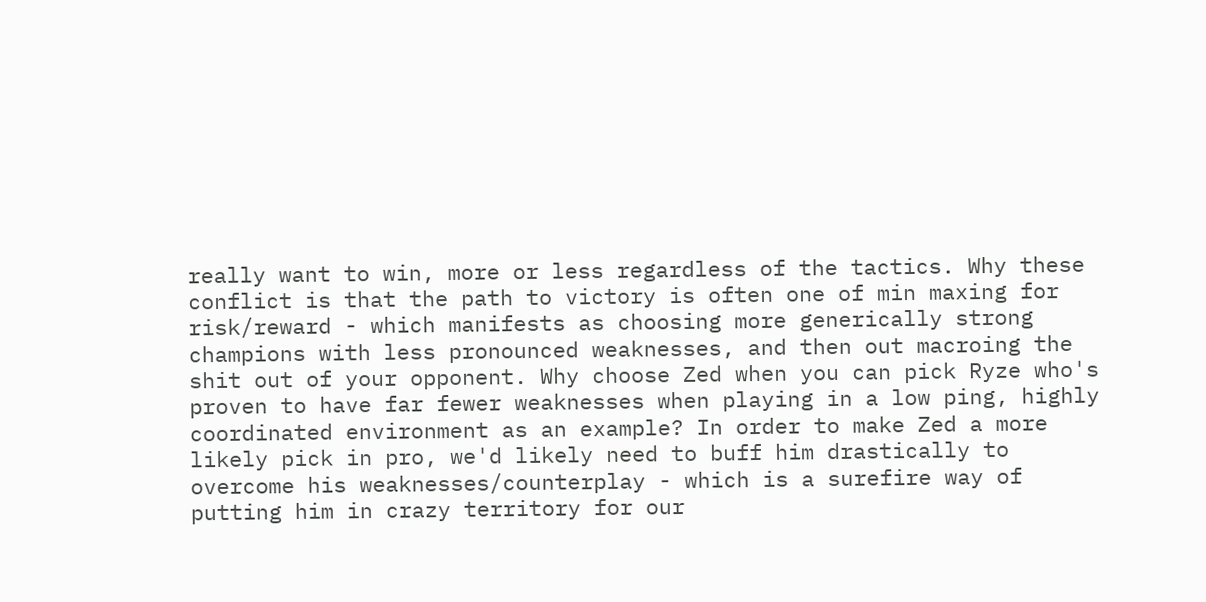really want to win, more or less regardless of the tactics. Why these conflict is that the path to victory is often one of min maxing for risk/reward - which manifests as choosing more generically strong champions with less pronounced weaknesses, and then out macroing the shit out of your opponent. Why choose Zed when you can pick Ryze who's proven to have far fewer weaknesses when playing in a low ping, highly coordinated environment as an example? In order to make Zed a more likely pick in pro, we'd likely need to buff him drastically to overcome his weaknesses/counterplay - which is a surefire way of putting him in crazy territory for our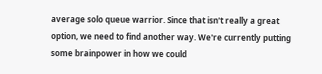average solo queue warrior. Since that isn't really a great option, we need to find another way. We're currently putting some brainpower in how we could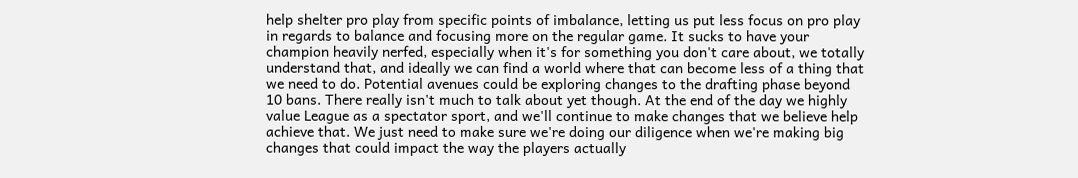help shelter pro play from specific points of imbalance, letting us put less focus on pro play in regards to balance and focusing more on the regular game. It sucks to have your champion heavily nerfed, especially when it's for something you don't care about, we totally understand that, and ideally we can find a world where that can become less of a thing that we need to do. Potential avenues could be exploring changes to the drafting phase beyond 10 bans. There really isn't much to talk about yet though. At the end of the day we highly value League as a spectator sport, and we'll continue to make changes that we believe help achieve that. We just need to make sure we're doing our diligence when we're making big changes that could impact the way the players actually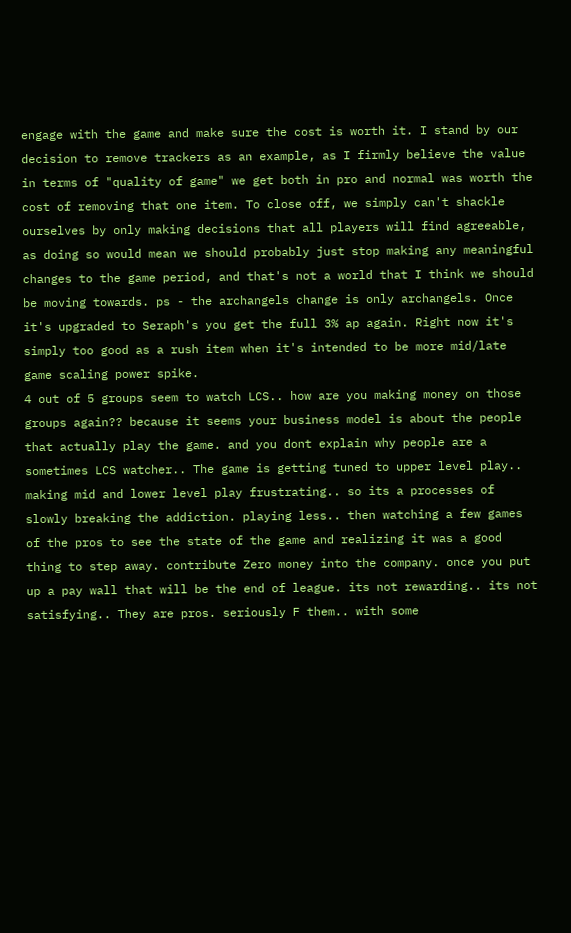engage with the game and make sure the cost is worth it. I stand by our decision to remove trackers as an example, as I firmly believe the value in terms of "quality of game" we get both in pro and normal was worth the cost of removing that one item. To close off, we simply can't shackle ourselves by only making decisions that all players will find agreeable, as doing so would mean we should probably just stop making any meaningful changes to the game period, and that's not a world that I think we should be moving towards. ps - the archangels change is only archangels. Once it's upgraded to Seraph's you get the full 3% ap again. Right now it's simply too good as a rush item when it's intended to be more mid/late game scaling power spike.
4 out of 5 groups seem to watch LCS.. how are you making money on those groups again?? because it seems your business model is about the people that actually play the game. and you dont explain why people are a sometimes LCS watcher.. The game is getting tuned to upper level play.. making mid and lower level play frustrating.. so its a processes of slowly breaking the addiction. playing less.. then watching a few games of the pros to see the state of the game and realizing it was a good thing to step away. contribute Zero money into the company. once you put up a pay wall that will be the end of league. its not rewarding.. its not satisfying.. They are pros. seriously F them.. with some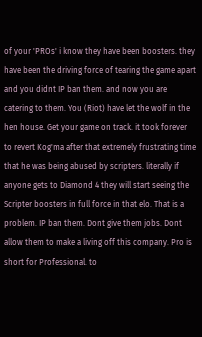of your 'PROs' i know they have been boosters. they have been the driving force of tearing the game apart and you didnt IP ban them. and now you are catering to them. You (Riot) have let the wolf in the hen house. Get your game on track. it took forever to revert Kog'ma after that extremely frustrating time that he was being abused by scripters. literally if anyone gets to Diamond 4 they will start seeing the Scripter boosters in full force in that elo. That is a problem. IP ban them. Dont give them jobs. Dont allow them to make a living off this company. Pro is short for Professional. to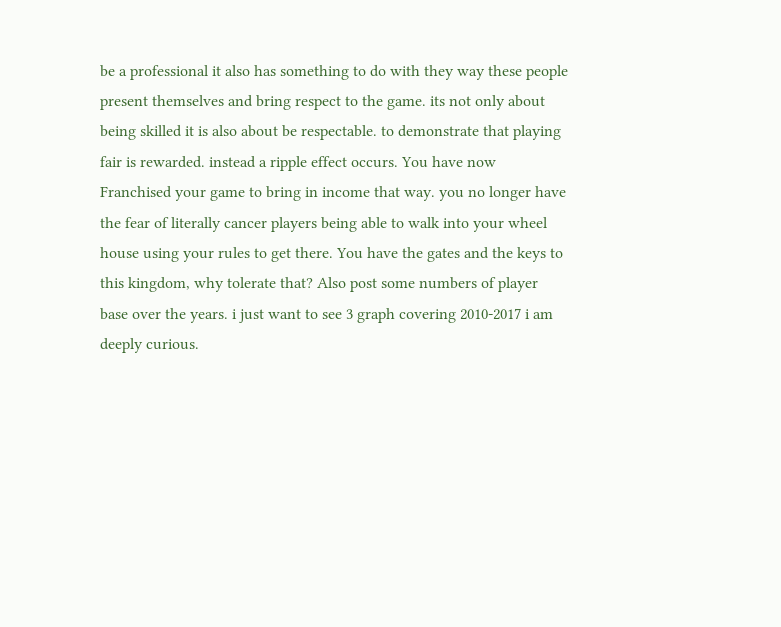be a professional it also has something to do with they way these people present themselves and bring respect to the game. its not only about being skilled it is also about be respectable. to demonstrate that playing fair is rewarded. instead a ripple effect occurs. You have now Franchised your game to bring in income that way. you no longer have the fear of literally cancer players being able to walk into your wheel house using your rules to get there. You have the gates and the keys to this kingdom, why tolerate that? Also post some numbers of player base over the years. i just want to see 3 graph covering 2010-2017 i am deeply curious.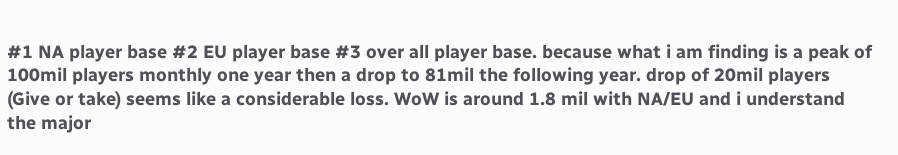#1 NA player base #2 EU player base #3 over all player base. because what i am finding is a peak of 100mil players monthly one year then a drop to 81mil the following year. drop of 20mil players (Give or take) seems like a considerable loss. WoW is around 1.8 mil with NA/EU and i understand the major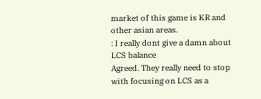market of this game is KR and other asian areas.
: I really dont give a damn about LCS balance
Agreed. They really need to stop with focusing on LCS as a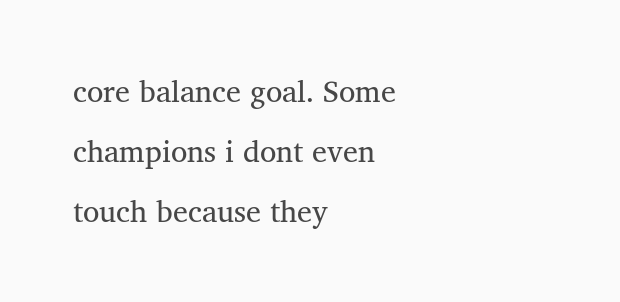core balance goal. Some champions i dont even touch because they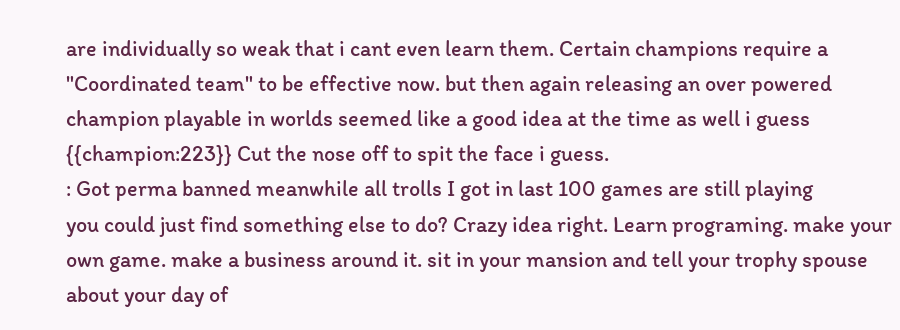are individually so weak that i cant even learn them. Certain champions require a "Coordinated team" to be effective now. but then again releasing an over powered champion playable in worlds seemed like a good idea at the time as well i guess {{champion:223}} Cut the nose off to spit the face i guess.
: Got perma banned meanwhile all trolls I got in last 100 games are still playing
you could just find something else to do? Crazy idea right. Learn programing. make your own game. make a business around it. sit in your mansion and tell your trophy spouse about your day of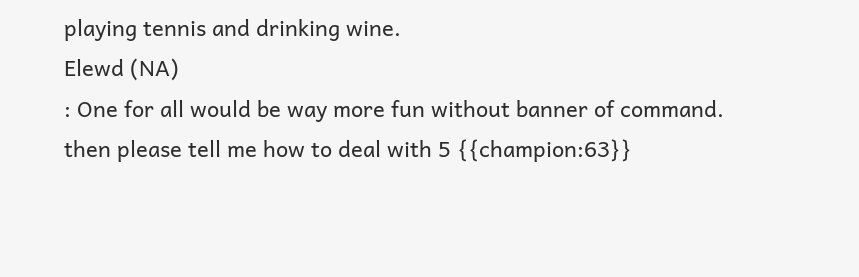playing tennis and drinking wine.
Elewd (NA)
: One for all would be way more fun without banner of command.
then please tell me how to deal with 5 {{champion:63}}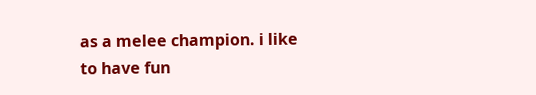as a melee champion. i like to have fun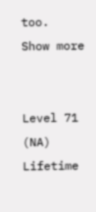too.
Show more


Level 71 (NA)
Lifetime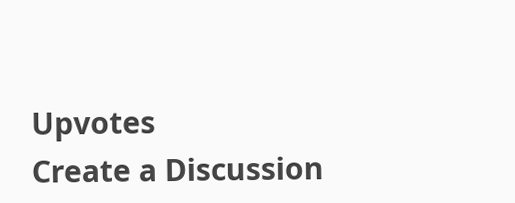Upvotes
Create a Discussion